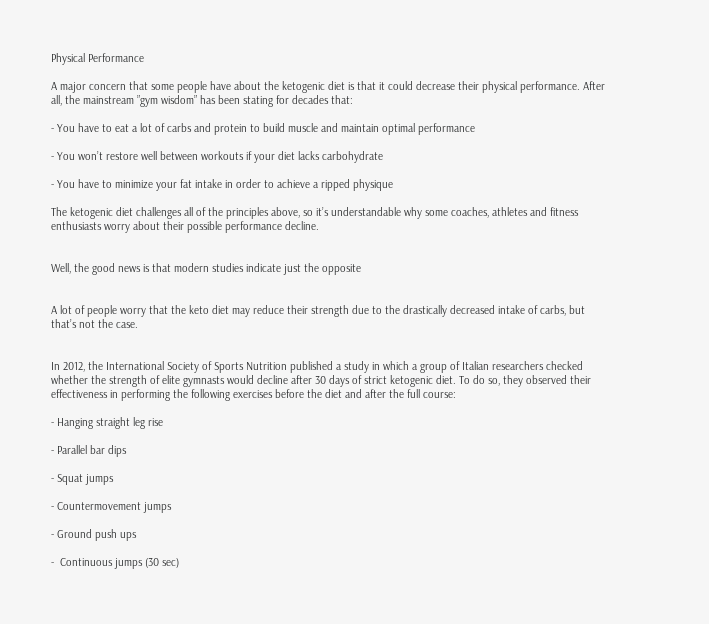Physical Performance

A major concern that some people have about the ketogenic diet is that it could decrease their physical performance. After all, the mainstream ”gym wisdom” has been stating for decades that:

- You have to eat a lot of carbs and protein to build muscle and maintain optimal performance

- You won’t restore well between workouts if your diet lacks carbohydrate

- You have to minimize your fat intake in order to achieve a ripped physique

The ketogenic diet challenges all of the principles above, so it’s understandable why some coaches, athletes and fitness enthusiasts worry about their possible performance decline.


Well, the good news is that modern studies indicate just the opposite


A lot of people worry that the keto diet may reduce their strength due to the drastically decreased intake of carbs, but that’s not the case.


In 2012, the International Society of Sports Nutrition published a study in which a group of Italian researchers checked whether the strength of elite gymnasts would decline after 30 days of strict ketogenic diet. To do so, they observed their effectiveness in performing the following exercises before the diet and after the full course:

- Hanging straight leg rise

- Parallel bar dips

- Squat jumps

- Countermovement jumps

- Ground push ups

-  Continuous jumps (30 sec)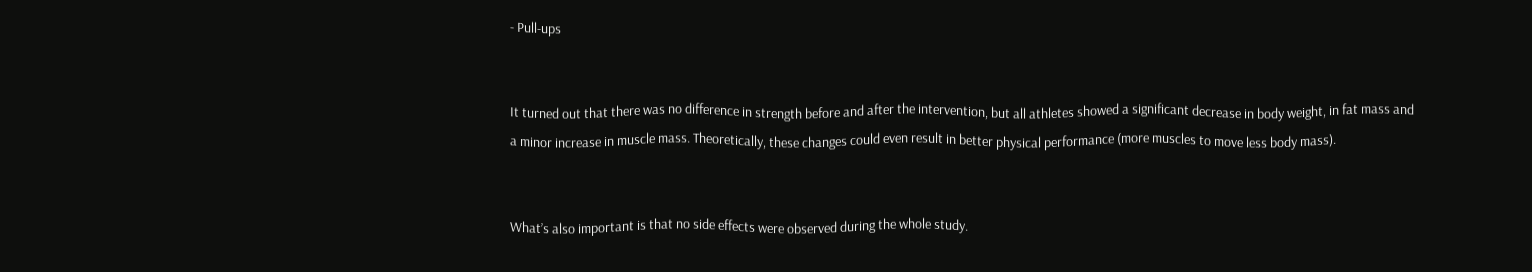- Pull-ups


It turned out that there was no difference in strength before and after the intervention, but all athletes showed a significant decrease in body weight, in fat mass and a minor increase in muscle mass. Theoretically, these changes could even result in better physical performance (more muscles to move less body mass).


What’s also important is that no side effects were observed during the whole study.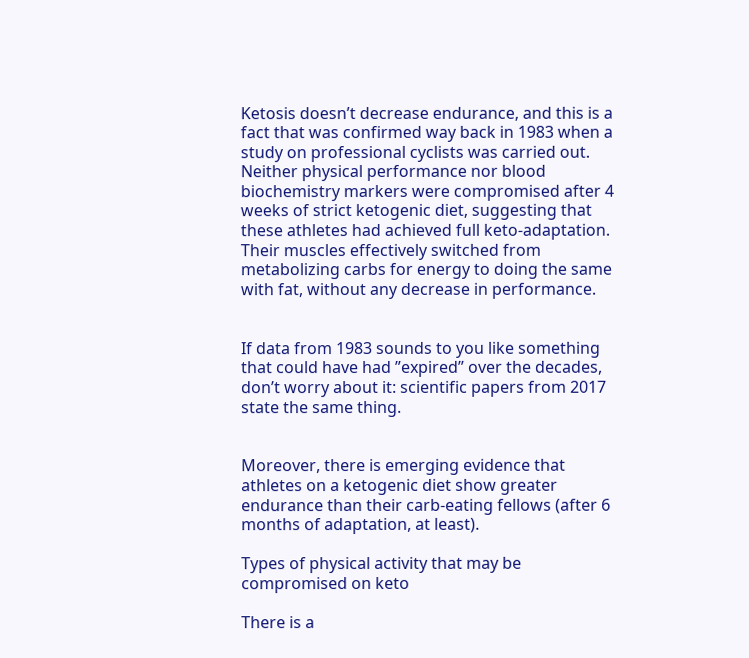Ketosis doesn’t decrease endurance, and this is a fact that was confirmed way back in 1983 when a study on professional cyclists was carried out. Neither physical performance nor blood biochemistry markers were compromised after 4 weeks of strict ketogenic diet, suggesting that these athletes had achieved full keto-adaptation. Their muscles effectively switched from metabolizing carbs for energy to doing the same with fat, without any decrease in performance.


If data from 1983 sounds to you like something that could have had ”expired” over the decades, don’t worry about it: scientific papers from 2017 state the same thing.


Moreover, there is emerging evidence that athletes on a ketogenic diet show greater endurance than their carb-eating fellows (after 6 months of adaptation, at least).

Types of physical activity that may be compromised on keto

There is a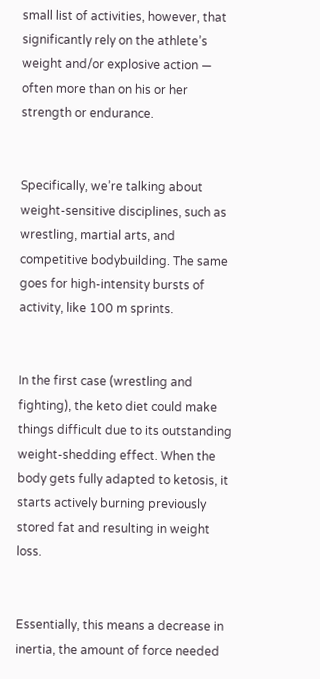small list of activities, however, that significantly rely on the athlete’s weight and/or explosive action — often more than on his or her strength or endurance.


Specifically, we’re talking about weight-sensitive disciplines, such as wrestling, martial arts, and competitive bodybuilding. The same goes for high-intensity bursts of activity, like 100 m sprints.


In the first case (wrestling and fighting), the keto diet could make things difficult due to its outstanding weight-shedding effect. When the body gets fully adapted to ketosis, it starts actively burning previously stored fat and resulting in weight loss.


Essentially, this means a decrease in inertia, the amount of force needed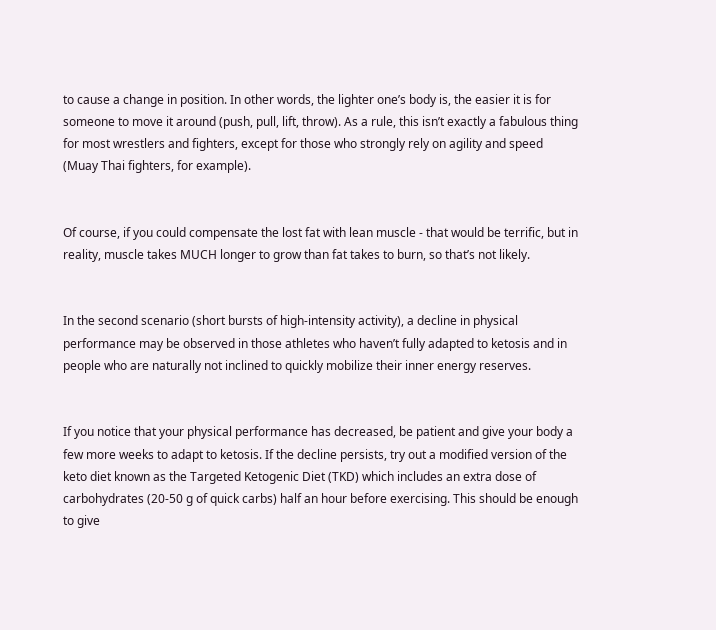to cause a change in position. In other words, the lighter one’s body is, the easier it is for someone to move it around (push, pull, lift, throw). As a rule, this isn’t exactly a fabulous thing for most wrestlers and fighters, except for those who strongly rely on agility and speed (Muay Thai fighters, for example).


Of course, if you could compensate the lost fat with lean muscle - that would be terrific, but in reality, muscle takes MUCH longer to grow than fat takes to burn, so that’s not likely.


In the second scenario (short bursts of high-intensity activity), a decline in physical performance may be observed in those athletes who haven’t fully adapted to ketosis and in people who are naturally not inclined to quickly mobilize their inner energy reserves.


If you notice that your physical performance has decreased, be patient and give your body a few more weeks to adapt to ketosis. If the decline persists, try out a modified version of the keto diet known as the Targeted Ketogenic Diet (TKD) which includes an extra dose of carbohydrates (20-50 g of quick carbs) half an hour before exercising. This should be enough to give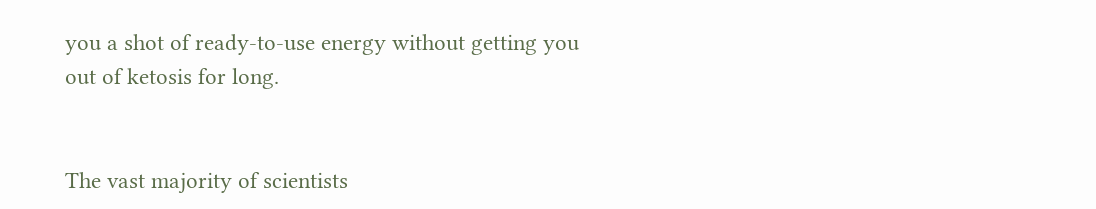you a shot of ready-to-use energy without getting you out of ketosis for long.


The vast majority of scientists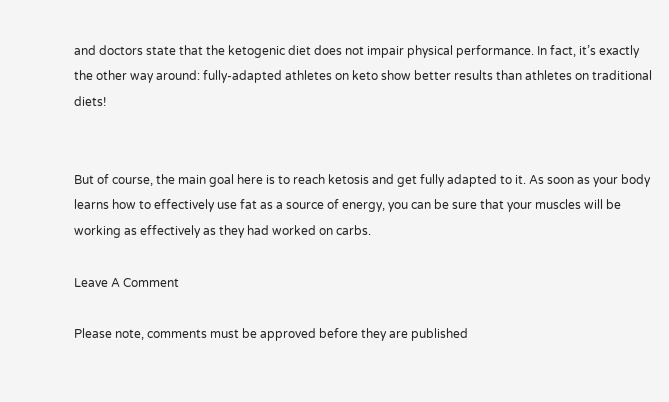and doctors state that the ketogenic diet does not impair physical performance. In fact, it’s exactly the other way around: fully-adapted athletes on keto show better results than athletes on traditional diets!


But of course, the main goal here is to reach ketosis and get fully adapted to it. As soon as your body learns how to effectively use fat as a source of energy, you can be sure that your muscles will be working as effectively as they had worked on carbs.

Leave A Comment

Please note, comments must be approved before they are published